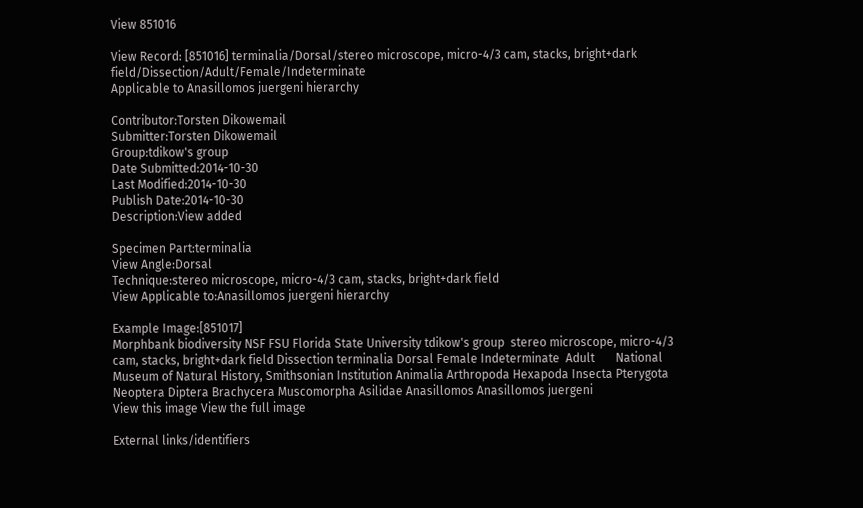View 851016

View Record: [851016] terminalia/Dorsal/stereo microscope, micro-4/3 cam, stacks, bright+dark field/Dissection/Adult/Female/Indeterminate
Applicable to Anasillomos juergeni hierarchy

Contributor:Torsten Dikowemail
Submitter:Torsten Dikowemail
Group:tdikow's group
Date Submitted:2014-10-30
Last Modified:2014-10-30
Publish Date:2014-10-30
Description:View added

Specimen Part:terminalia
View Angle:Dorsal
Technique:stereo microscope, micro-4/3 cam, stacks, bright+dark field
View Applicable to:Anasillomos juergeni hierarchy

Example Image:[851017]
Morphbank biodiversity NSF FSU Florida State University tdikow's group  stereo microscope, micro-4/3 cam, stacks, bright+dark field Dissection terminalia Dorsal Female Indeterminate  Adult       National Museum of Natural History, Smithsonian Institution Animalia Arthropoda Hexapoda Insecta Pterygota Neoptera Diptera Brachycera Muscomorpha Asilidae Anasillomos Anasillomos juergeni
View this image View the full image

External links/identifiers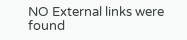NO External links were found